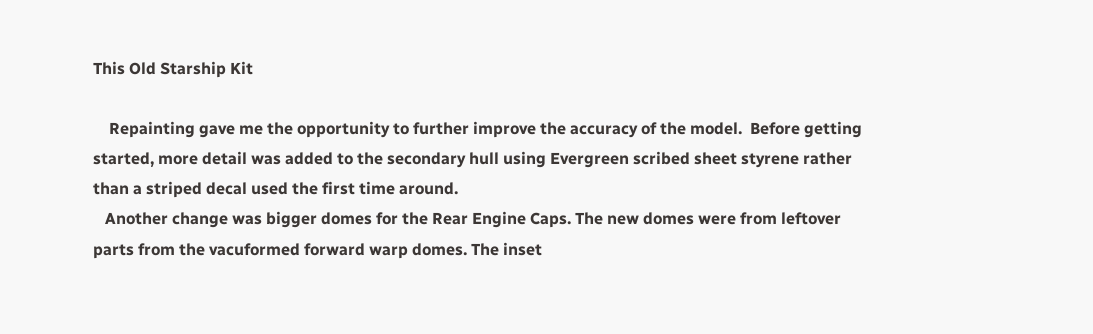This Old Starship Kit

    Repainting gave me the opportunity to further improve the accuracy of the model.  Before getting started, more detail was added to the secondary hull using Evergreen scribed sheet styrene rather than a striped decal used the first time around.
   Another change was bigger domes for the Rear Engine Caps. The new domes were from leftover parts from the vacuformed forward warp domes. The inset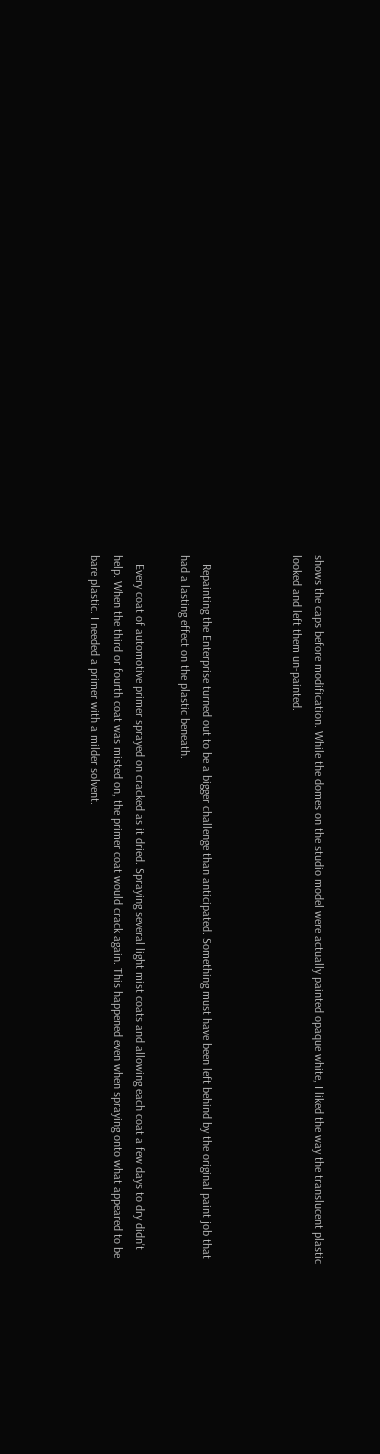shows the caps before modification. While the domes on the studio model were actually painted opaque white, I liked the way the translucent plastic looked and left them un-painted.



   Repainting the Enterprise turned out to be a bigger challenge than anticipated. Something must have been left behind by the original paint job that had a lasting effect on the plastic beneath.

   Every coat of automotive primer sprayed on cracked as it dried. Spraying several light mist coats and allowing each coat a few days to dry didn't help. When the third or fourth coat was misted on, the primer coat would crack again. This happened even when spraying onto what appeared to be bare plastic. I needed a primer with a milder solvent.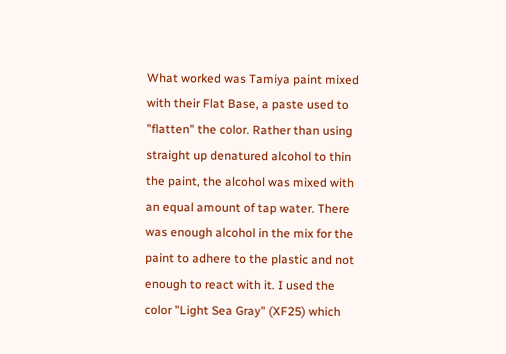What worked was Tamiya paint mixed with their Flat Base, a paste used to "flatten" the color. Rather than using straight up denatured alcohol to thin the paint, the alcohol was mixed with an equal amount of tap water. There was enough alcohol in the mix for the paint to adhere to the plastic and not enough to react with it. I used the color "Light Sea Gray" (XF25) which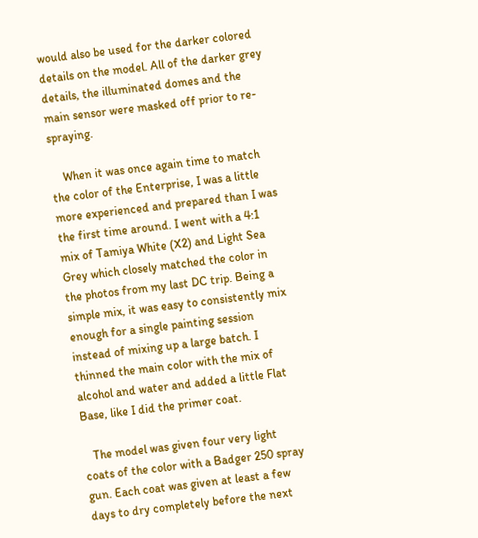would also be used for the darker colored details on the model. All of the darker grey details, the illuminated domes and the main sensor were masked off prior to re-spraying.

    When it was once again time to match the color of the Enterprise, I was a little more experienced and prepared than I was the first time around. I went with a 4:1 mix of Tamiya White (X2) and Light Sea Grey which closely matched the color in the photos from my last DC trip. Being a simple mix, it was easy to consistently mix enough for a single painting session instead of mixing up a large batch. I thinned the main color with the mix of alcohol and water and added a little Flat Base, like I did the primer coat.

   The model was given four very light coats of the color with a Badger 250 spray gun. Each coat was given at least a few days to dry completely before the next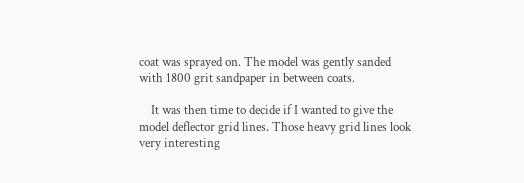coat was sprayed on. The model was gently sanded with 1800 grit sandpaper in between coats.

    It was then time to decide if I wanted to give the model deflector grid lines. Those heavy grid lines look very interesting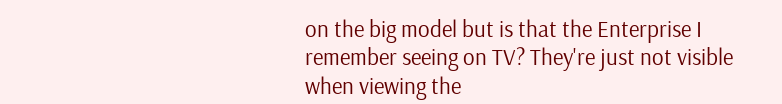on the big model but is that the Enterprise I remember seeing on TV? They're just not visible when viewing the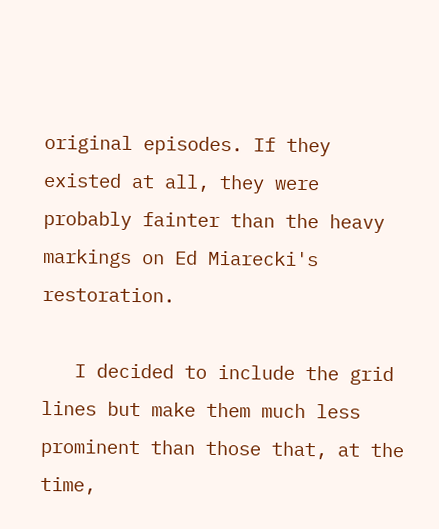original episodes. If they existed at all, they were probably fainter than the heavy markings on Ed Miarecki's restoration.

   I decided to include the grid lines but make them much less prominent than those that, at the time,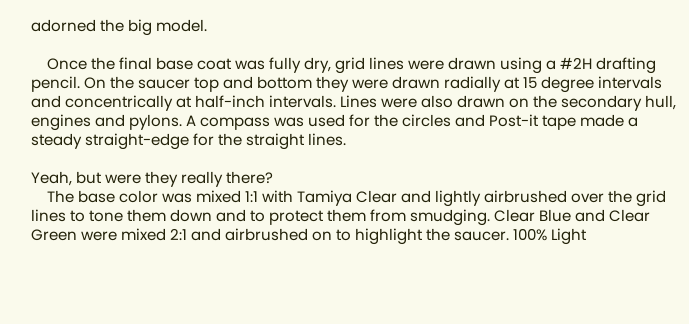adorned the big model.

    Once the final base coat was fully dry, grid lines were drawn using a #2H drafting pencil. On the saucer top and bottom they were drawn radially at 15 degree intervals and concentrically at half-inch intervals. Lines were also drawn on the secondary hull, engines and pylons. A compass was used for the circles and Post-it tape made a steady straight-edge for the straight lines.

Yeah, but were they really there?
    The base color was mixed 1:1 with Tamiya Clear and lightly airbrushed over the grid lines to tone them down and to protect them from smudging. Clear Blue and Clear Green were mixed 2:1 and airbrushed on to highlight the saucer. 100% Light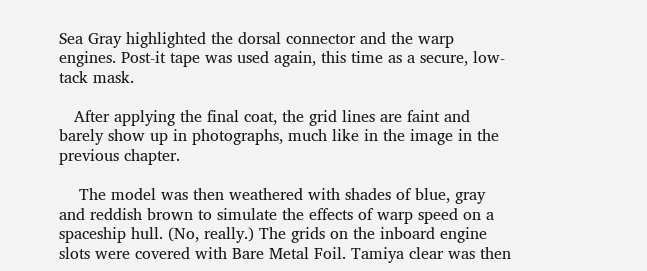Sea Gray highlighted the dorsal connector and the warp engines. Post-it tape was used again, this time as a secure, low-tack mask.

   After applying the final coat, the grid lines are faint and barely show up in photographs, much like in the image in the previous chapter.

    The model was then weathered with shades of blue, gray and reddish brown to simulate the effects of warp speed on a spaceship hull. (No, really.) The grids on the inboard engine slots were covered with Bare Metal Foil. Tamiya clear was then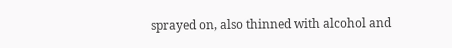sprayed on, also thinned with alcohol and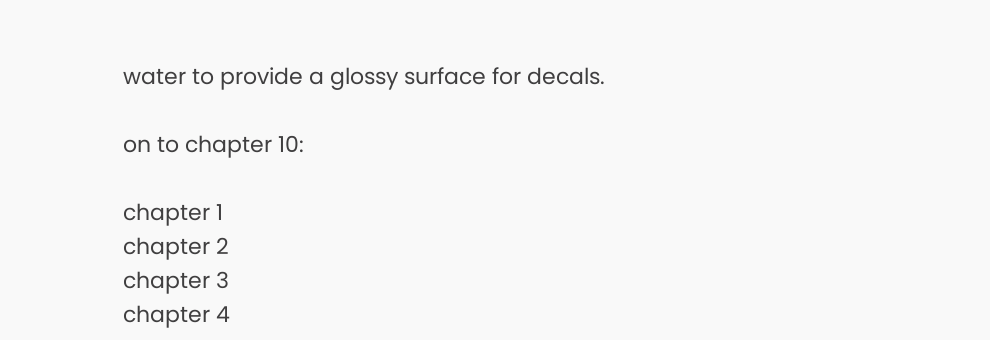water to provide a glossy surface for decals.

on to chapter 10:

chapter 1
chapter 2
chapter 3
chapter 4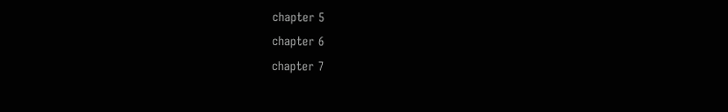chapter 5
chapter 6
chapter 7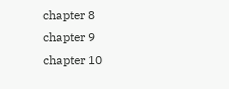chapter 8
chapter 9
chapter 10